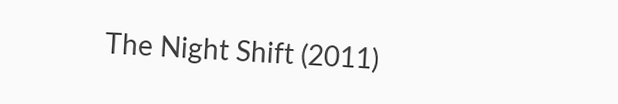The Night Shift (2011)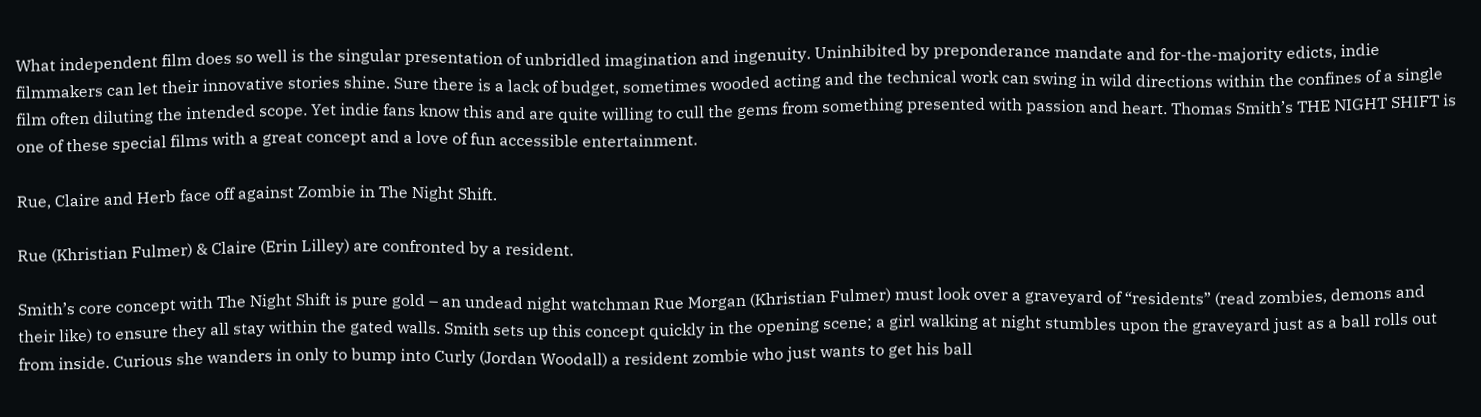What independent film does so well is the singular presentation of unbridled imagination and ingenuity. Uninhibited by preponderance mandate and for-the-majority edicts, indie filmmakers can let their innovative stories shine. Sure there is a lack of budget, sometimes wooded acting and the technical work can swing in wild directions within the confines of a single film often diluting the intended scope. Yet indie fans know this and are quite willing to cull the gems from something presented with passion and heart. Thomas Smith’s THE NIGHT SHIFT is one of these special films with a great concept and a love of fun accessible entertainment.

Rue, Claire and Herb face off against Zombie in The Night Shift.

Rue (Khristian Fulmer) & Claire (Erin Lilley) are confronted by a resident.

Smith’s core concept with The Night Shift is pure gold – an undead night watchman Rue Morgan (Khristian Fulmer) must look over a graveyard of “residents” (read zombies, demons and their like) to ensure they all stay within the gated walls. Smith sets up this concept quickly in the opening scene; a girl walking at night stumbles upon the graveyard just as a ball rolls out from inside. Curious she wanders in only to bump into Curly (Jordan Woodall) a resident zombie who just wants to get his ball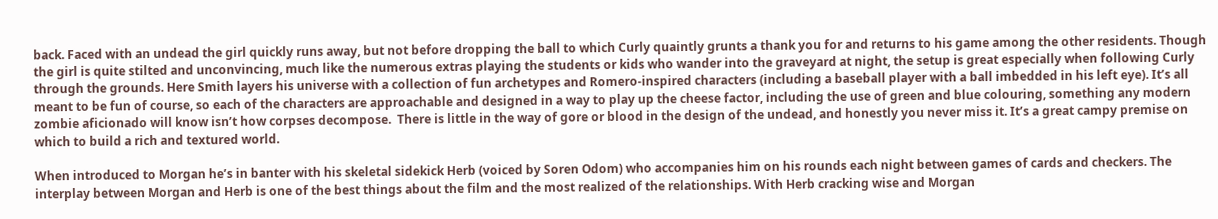back. Faced with an undead the girl quickly runs away, but not before dropping the ball to which Curly quaintly grunts a thank you for and returns to his game among the other residents. Though the girl is quite stilted and unconvincing, much like the numerous extras playing the students or kids who wander into the graveyard at night, the setup is great especially when following Curly through the grounds. Here Smith layers his universe with a collection of fun archetypes and Romero-inspired characters (including a baseball player with a ball imbedded in his left eye). It’s all meant to be fun of course, so each of the characters are approachable and designed in a way to play up the cheese factor, including the use of green and blue colouring, something any modern zombie aficionado will know isn’t how corpses decompose.  There is little in the way of gore or blood in the design of the undead, and honestly you never miss it. It’s a great campy premise on which to build a rich and textured world.

When introduced to Morgan he’s in banter with his skeletal sidekick Herb (voiced by Soren Odom) who accompanies him on his rounds each night between games of cards and checkers. The interplay between Morgan and Herb is one of the best things about the film and the most realized of the relationships. With Herb cracking wise and Morgan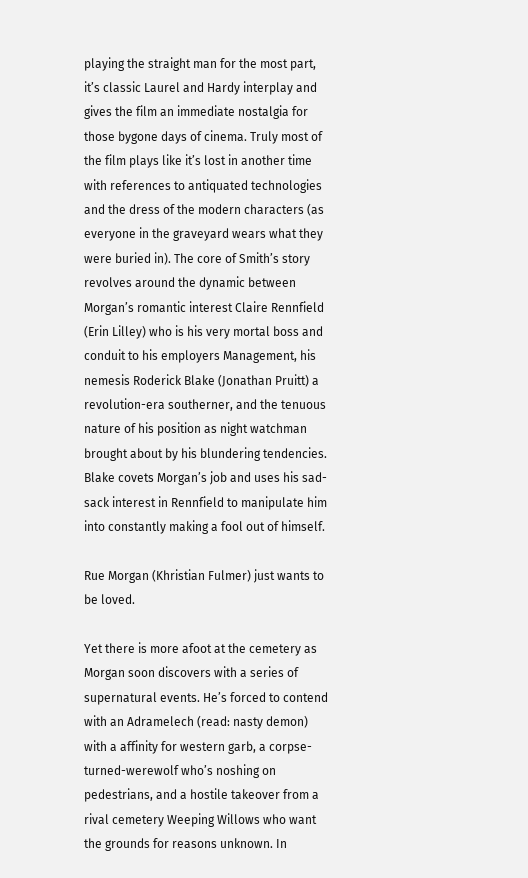playing the straight man for the most part, it’s classic Laurel and Hardy interplay and gives the film an immediate nostalgia for those bygone days of cinema. Truly most of the film plays like it’s lost in another time with references to antiquated technologies and the dress of the modern characters (as everyone in the graveyard wears what they were buried in). The core of Smith’s story revolves around the dynamic between Morgan’s romantic interest Claire Rennfield (Erin Lilley) who is his very mortal boss and conduit to his employers Management, his nemesis Roderick Blake (Jonathan Pruitt) a revolution-era southerner, and the tenuous nature of his position as night watchman brought about by his blundering tendencies. Blake covets Morgan’s job and uses his sad-sack interest in Rennfield to manipulate him into constantly making a fool out of himself.

Rue Morgan (Khristian Fulmer) just wants to be loved.

Yet there is more afoot at the cemetery as Morgan soon discovers with a series of supernatural events. He’s forced to contend with an Adramelech (read: nasty demon) with a affinity for western garb, a corpse-turned-werewolf who’s noshing on pedestrians, and a hostile takeover from a rival cemetery Weeping Willows who want the grounds for reasons unknown. In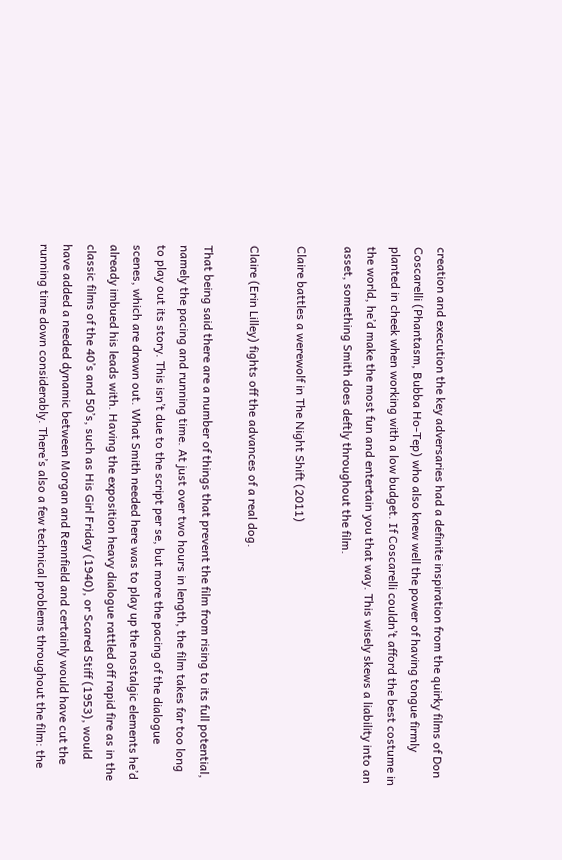creation and execution the key adversaries had a definite inspiration from the quirky films of Don Coscarelli (Phantasm, Bubba Ho-Tep) who also knew well the power of having tongue firmly planted in cheek when working with a low budget. If Coscarelli couldn’t afford the best costume in the world, he’d make the most fun and entertain you that way. This wisely skews a liability into an asset, something Smith does deftly throughout the film.

Claire battles a werewolf in The Night Shift (2011)

Claire (Erin Lilley) fights off the advances of a real dog.

That being said there are a number of things that prevent the film from rising to its full potential, namely the pacing and running time. At just over two hours in length, the film takes far too long to play out its story. This isn’t due to the script per se, but more the pacing of the dialogue scenes, which are drawn out. What Smith needed here was to play up the nostalgic elements he’d already imbued his leads with. Having the exposition heavy dialogue rattled off rapid fire as in the classic films of the 40’s and 50’s, such as His Girl Friday (1940), or Scared Stiff (1953), would have added a needed dynamic between Morgan and Rennfield and certainly would have cut the running time down considerably. There’s also a few technical problems throughout the film: the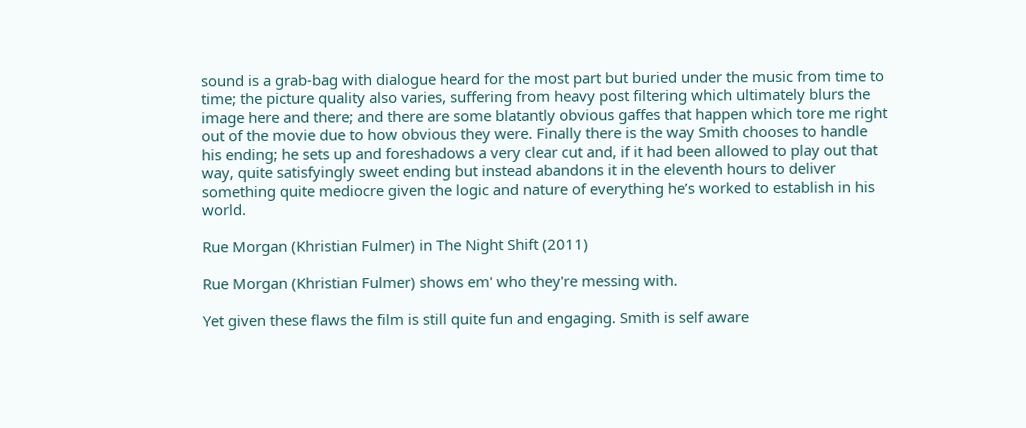sound is a grab-bag with dialogue heard for the most part but buried under the music from time to time; the picture quality also varies, suffering from heavy post filtering which ultimately blurs the image here and there; and there are some blatantly obvious gaffes that happen which tore me right out of the movie due to how obvious they were. Finally there is the way Smith chooses to handle his ending; he sets up and foreshadows a very clear cut and, if it had been allowed to play out that way, quite satisfyingly sweet ending but instead abandons it in the eleventh hours to deliver something quite mediocre given the logic and nature of everything he’s worked to establish in his world.

Rue Morgan (Khristian Fulmer) in The Night Shift (2011)

Rue Morgan (Khristian Fulmer) shows em' who they're messing with.

Yet given these flaws the film is still quite fun and engaging. Smith is self aware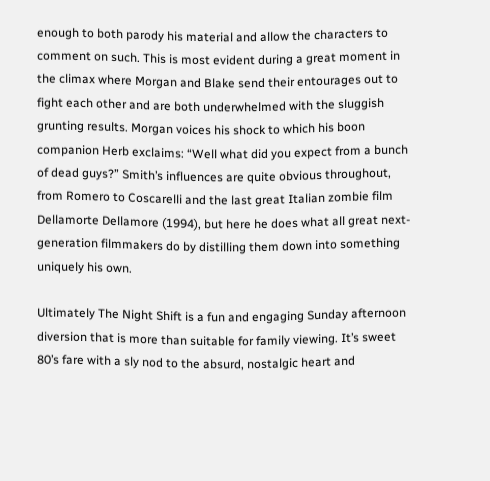enough to both parody his material and allow the characters to comment on such. This is most evident during a great moment in the climax where Morgan and Blake send their entourages out to fight each other and are both underwhelmed with the sluggish grunting results. Morgan voices his shock to which his boon companion Herb exclaims: “Well what did you expect from a bunch of dead guys?” Smith’s influences are quite obvious throughout, from Romero to Coscarelli and the last great Italian zombie film Dellamorte Dellamore (1994), but here he does what all great next-generation filmmakers do by distilling them down into something uniquely his own.

Ultimately The Night Shift is a fun and engaging Sunday afternoon diversion that is more than suitable for family viewing. It’s sweet 80’s fare with a sly nod to the absurd, nostalgic heart and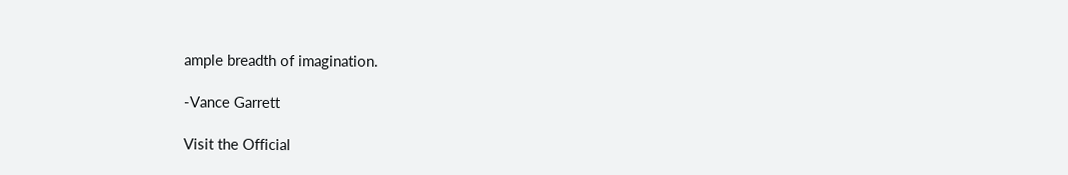ample breadth of imagination.

-Vance Garrett

Visit the Official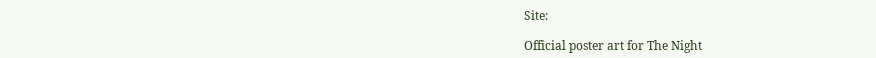Site:

Official poster art for The Night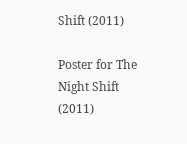Shift (2011)

Poster for The Night Shift (2011)